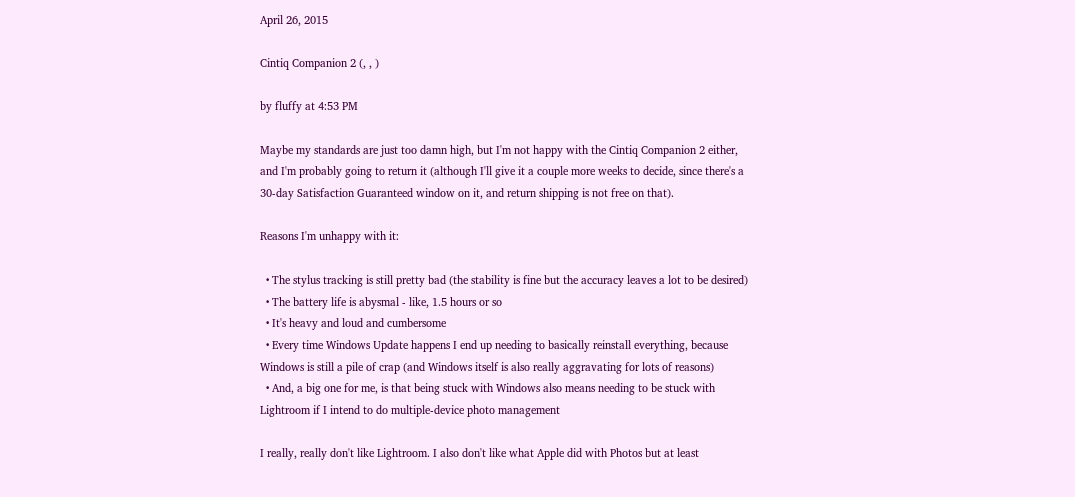April 26, 2015

Cintiq Companion 2 (, , )

by fluffy at 4:53 PM

Maybe my standards are just too damn high, but I'm not happy with the Cintiq Companion 2 either, and I'm probably going to return it (although I'll give it a couple more weeks to decide, since there's a 30-day Satisfaction Guaranteed window on it, and return shipping is not free on that).

Reasons I'm unhappy with it:

  • The stylus tracking is still pretty bad (the stability is fine but the accuracy leaves a lot to be desired)
  • The battery life is abysmal - like, 1.5 hours or so
  • It's heavy and loud and cumbersome
  • Every time Windows Update happens I end up needing to basically reinstall everything, because Windows is still a pile of crap (and Windows itself is also really aggravating for lots of reasons)
  • And, a big one for me, is that being stuck with Windows also means needing to be stuck with Lightroom if I intend to do multiple-device photo management

I really, really don't like Lightroom. I also don't like what Apple did with Photos but at least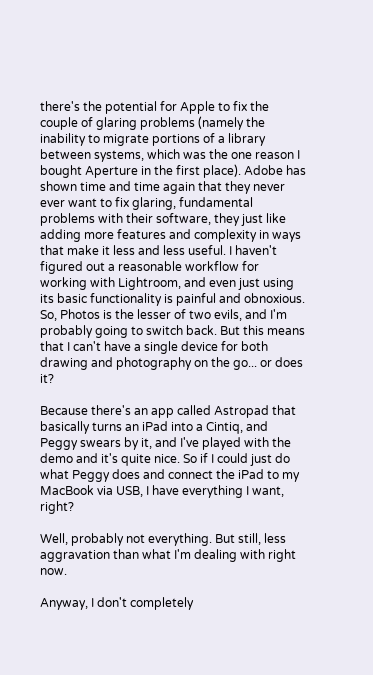there's the potential for Apple to fix the couple of glaring problems (namely the inability to migrate portions of a library between systems, which was the one reason I bought Aperture in the first place). Adobe has shown time and time again that they never ever want to fix glaring, fundamental problems with their software, they just like adding more features and complexity in ways that make it less and less useful. I haven't figured out a reasonable workflow for working with Lightroom, and even just using its basic functionality is painful and obnoxious. So, Photos is the lesser of two evils, and I'm probably going to switch back. But this means that I can't have a single device for both drawing and photography on the go... or does it?

Because there's an app called Astropad that basically turns an iPad into a Cintiq, and Peggy swears by it, and I've played with the demo and it's quite nice. So if I could just do what Peggy does and connect the iPad to my MacBook via USB, I have everything I want, right?

Well, probably not everything. But still, less aggravation than what I'm dealing with right now.

Anyway, I don't completely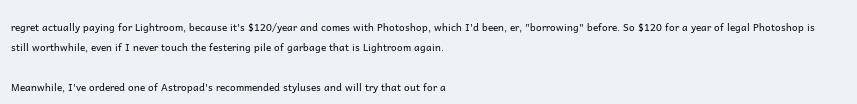regret actually paying for Lightroom, because it's $120/year and comes with Photoshop, which I'd been, er, "borrowing" before. So $120 for a year of legal Photoshop is still worthwhile, even if I never touch the festering pile of garbage that is Lightroom again.

Meanwhile, I've ordered one of Astropad's recommended styluses and will try that out for a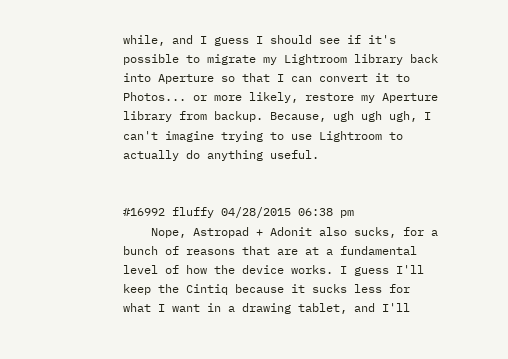while, and I guess I should see if it's possible to migrate my Lightroom library back into Aperture so that I can convert it to Photos... or more likely, restore my Aperture library from backup. Because, ugh ugh ugh, I can't imagine trying to use Lightroom to actually do anything useful.


#16992 fluffy 04/28/2015 06:38 pm
    Nope, Astropad + Adonit also sucks, for a bunch of reasons that are at a fundamental level of how the device works. I guess I'll keep the Cintiq because it sucks less for what I want in a drawing tablet, and I'll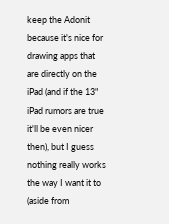keep the Adonit because it's nice for drawing apps that are directly on the iPad (and if the 13" iPad rumors are true it'll be even nicer then), but I guess nothing really works the way I want it to (aside from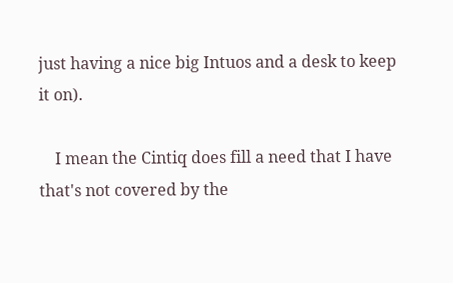just having a nice big Intuos and a desk to keep it on).

    I mean the Cintiq does fill a need that I have that's not covered by the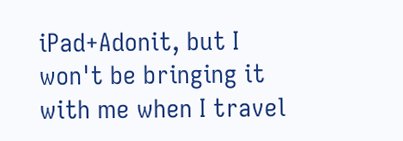iPad+Adonit, but I won't be bringing it with me when I travel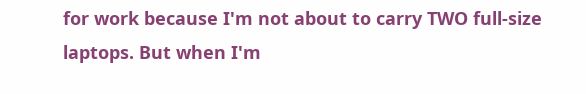for work because I'm not about to carry TWO full-size laptops. But when I'm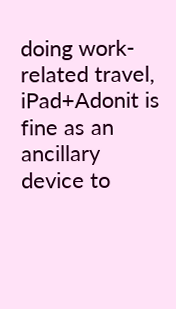doing work-related travel, iPad+Adonit is fine as an ancillary device to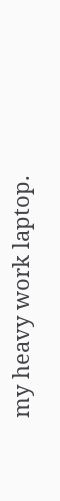my heavy work laptop.